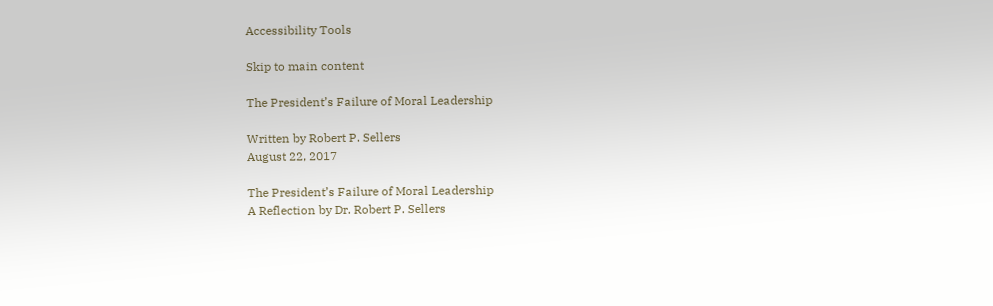Accessibility Tools

Skip to main content

The President’s Failure of Moral Leadership

Written by Robert P. Sellers
August 22, 2017

The President’s Failure of Moral Leadership
A Reflection by Dr. Robert P. Sellers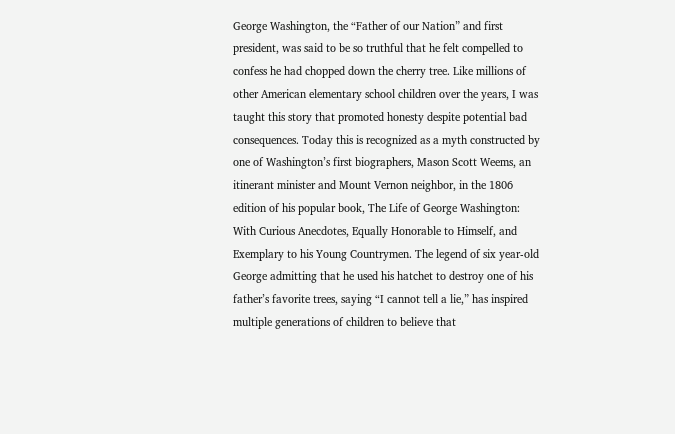George Washington, the “Father of our Nation” and first president, was said to be so truthful that he felt compelled to confess he had chopped down the cherry tree. Like millions of other American elementary school children over the years, I was taught this story that promoted honesty despite potential bad consequences. Today this is recognized as a myth constructed by one of Washington’s first biographers, Mason Scott Weems, an itinerant minister and Mount Vernon neighbor, in the 1806 edition of his popular book, The Life of George Washington: With Curious Anecdotes, Equally Honorable to Himself, and Exemplary to his Young Countrymen. The legend of six year-old George admitting that he used his hatchet to destroy one of his father’s favorite trees, saying “I cannot tell a lie,” has inspired multiple generations of children to believe that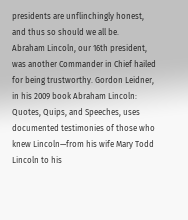presidents are unflinchingly honest, and thus so should we all be.
Abraham Lincoln, our 16th president, was another Commander in Chief hailed for being trustworthy. Gordon Leidner, in his 2009 book Abraham Lincoln: Quotes, Quips, and Speeches, uses documented testimonies of those who knew Lincoln—from his wife Mary Todd Lincoln to his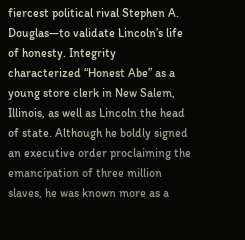fiercest political rival Stephen A. Douglas—to validate Lincoln’s life of honesty. Integrity characterized “Honest Abe” as a young store clerk in New Salem, Illinois, as well as Lincoln the head of state. Although he boldly signed an executive order proclaiming the emancipation of three million slaves, he was known more as a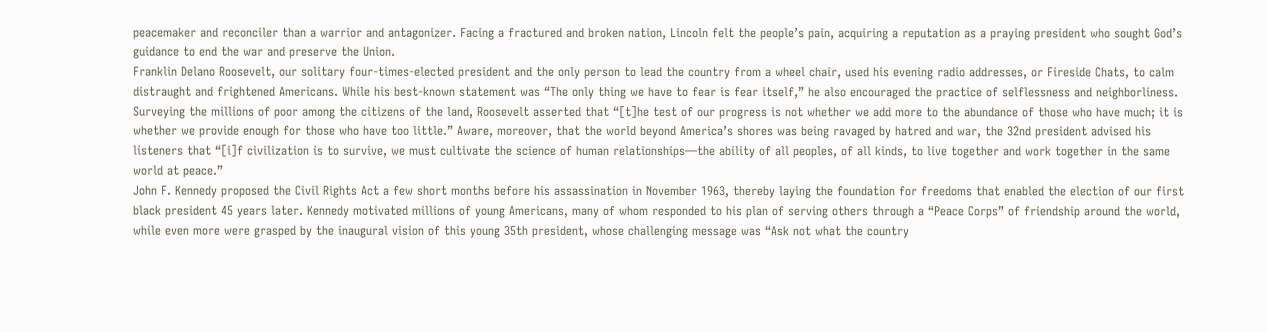peacemaker and reconciler than a warrior and antagonizer. Facing a fractured and broken nation, Lincoln felt the people’s pain, acquiring a reputation as a praying president who sought God’s guidance to end the war and preserve the Union.
Franklin Delano Roosevelt, our solitary four-times-elected president and the only person to lead the country from a wheel chair, used his evening radio addresses, or Fireside Chats, to calm distraught and frightened Americans. While his best-known statement was “The only thing we have to fear is fear itself,” he also encouraged the practice of selflessness and neighborliness. Surveying the millions of poor among the citizens of the land, Roosevelt asserted that “[t]he test of our progress is not whether we add more to the abundance of those who have much; it is whether we provide enough for those who have too little.” Aware, moreover, that the world beyond America’s shores was being ravaged by hatred and war, the 32nd president advised his listeners that “[i]f civilization is to survive, we must cultivate the science of human relationships—the ability of all peoples, of all kinds, to live together and work together in the same world at peace.”
John F. Kennedy proposed the Civil Rights Act a few short months before his assassination in November 1963, thereby laying the foundation for freedoms that enabled the election of our first black president 45 years later. Kennedy motivated millions of young Americans, many of whom responded to his plan of serving others through a “Peace Corps” of friendship around the world, while even more were grasped by the inaugural vision of this young 35th president, whose challenging message was “Ask not what the country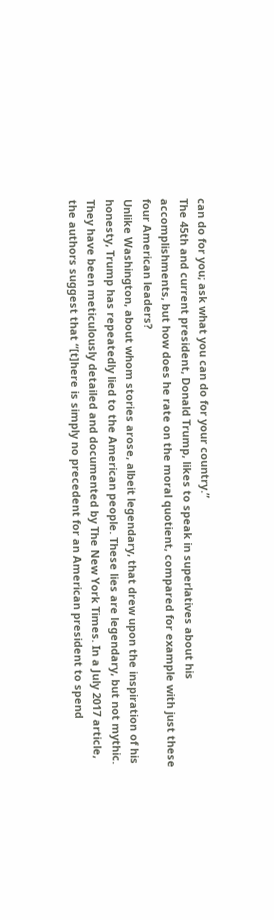can do for you; ask what you can do for your country.”
The 45th and current president, Donald Trump, likes to speak in superlatives about his accomplishments, but how does he rate on the moral quotient, compared for example with just these four American leaders?
Unlike Washington, about whom stories arose, albeit legendary, that drew upon the inspiration of his honesty, Trump has repeatedly lied to the American people. These lies are legendary, but not mythic. They have been meticulously detailed and documented by The New York Times. In a July 2017 article, the authors suggest that “[t]here is simply no precedent for an American president to spend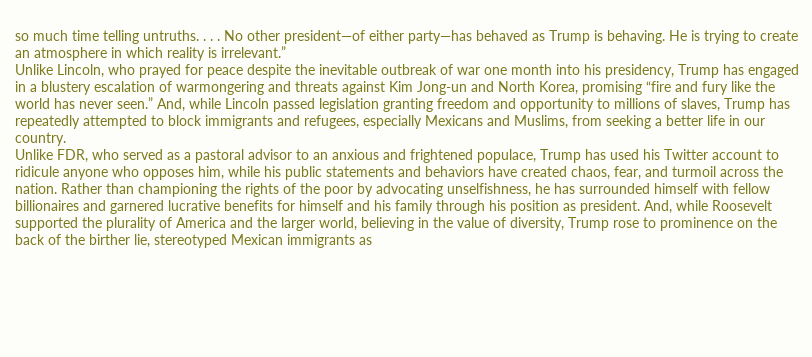so much time telling untruths. . . . No other president—of either party—has behaved as Trump is behaving. He is trying to create an atmosphere in which reality is irrelevant.”
Unlike Lincoln, who prayed for peace despite the inevitable outbreak of war one month into his presidency, Trump has engaged in a blustery escalation of warmongering and threats against Kim Jong-un and North Korea, promising “fire and fury like the world has never seen.” And, while Lincoln passed legislation granting freedom and opportunity to millions of slaves, Trump has repeatedly attempted to block immigrants and refugees, especially Mexicans and Muslims, from seeking a better life in our country.
Unlike FDR, who served as a pastoral advisor to an anxious and frightened populace, Trump has used his Twitter account to ridicule anyone who opposes him, while his public statements and behaviors have created chaos, fear, and turmoil across the nation. Rather than championing the rights of the poor by advocating unselfishness, he has surrounded himself with fellow billionaires and garnered lucrative benefits for himself and his family through his position as president. And, while Roosevelt supported the plurality of America and the larger world, believing in the value of diversity, Trump rose to prominence on the back of the birther lie, stereotyped Mexican immigrants as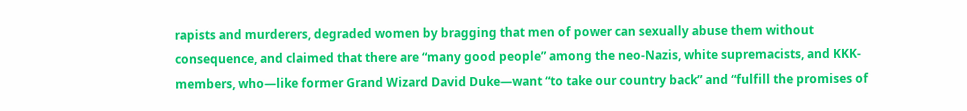rapists and murderers, degraded women by bragging that men of power can sexually abuse them without consequence, and claimed that there are “many good people” among the neo-Nazis, white supremacists, and KKK-members, who—like former Grand Wizard David Duke—want “to take our country back” and “fulfill the promises of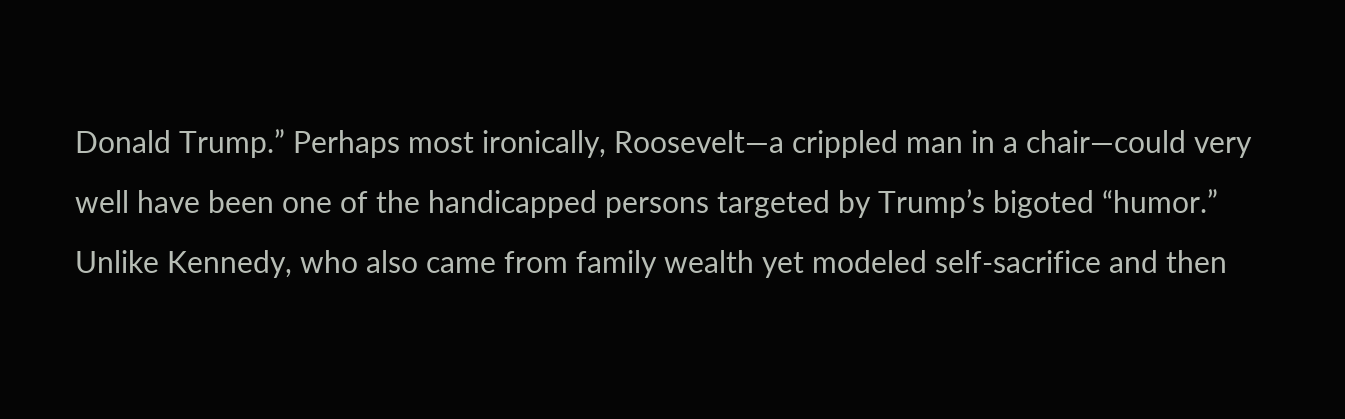Donald Trump.” Perhaps most ironically, Roosevelt—a crippled man in a chair—could very well have been one of the handicapped persons targeted by Trump’s bigoted “humor.”
Unlike Kennedy, who also came from family wealth yet modeled self-sacrifice and then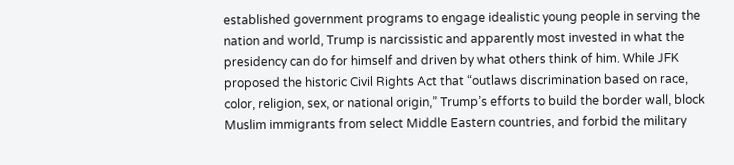established government programs to engage idealistic young people in serving the nation and world, Trump is narcissistic and apparently most invested in what the presidency can do for himself and driven by what others think of him. While JFK proposed the historic Civil Rights Act that “outlaws discrimination based on race, color, religion, sex, or national origin,” Trump’s efforts to build the border wall, block Muslim immigrants from select Middle Eastern countries, and forbid the military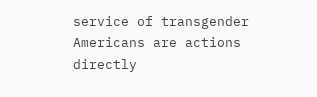service of transgender Americans are actions directly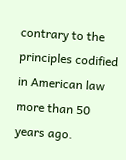contrary to the principles codified in American law more than 50 years ago.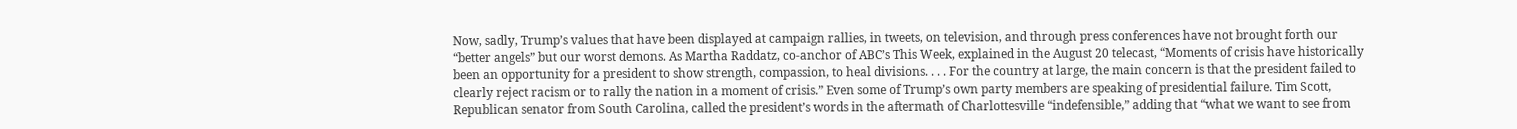Now, sadly, Trump’s values that have been displayed at campaign rallies, in tweets, on television, and through press conferences have not brought forth our “better angels” but our worst demons. As Martha Raddatz, co-anchor of ABC’s This Week, explained in the August 20 telecast, “Moments of crisis have historically been an opportunity for a president to show strength, compassion, to heal divisions. . . . For the country at large, the main concern is that the president failed to clearly reject racism or to rally the nation in a moment of crisis.” Even some of Trump’s own party members are speaking of presidential failure. Tim Scott, Republican senator from South Carolina, called the president’s words in the aftermath of Charlottesville “indefensible,” adding that “what we want to see from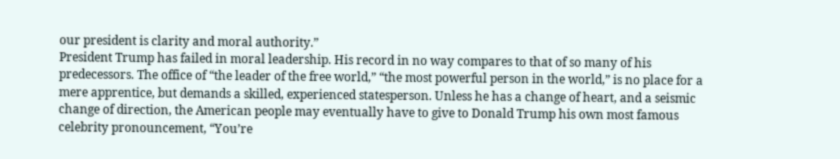our president is clarity and moral authority.”
President Trump has failed in moral leadership. His record in no way compares to that of so many of his predecessors. The office of “the leader of the free world,” “the most powerful person in the world,” is no place for a mere apprentice, but demands a skilled, experienced statesperson. Unless he has a change of heart, and a seismic change of direction, the American people may eventually have to give to Donald Trump his own most famous celebrity pronouncement, “You’re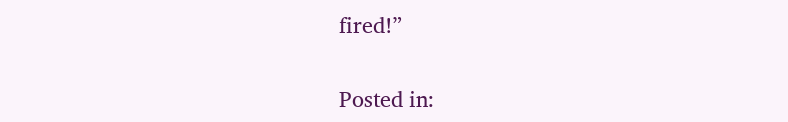fired!”

Posted in: